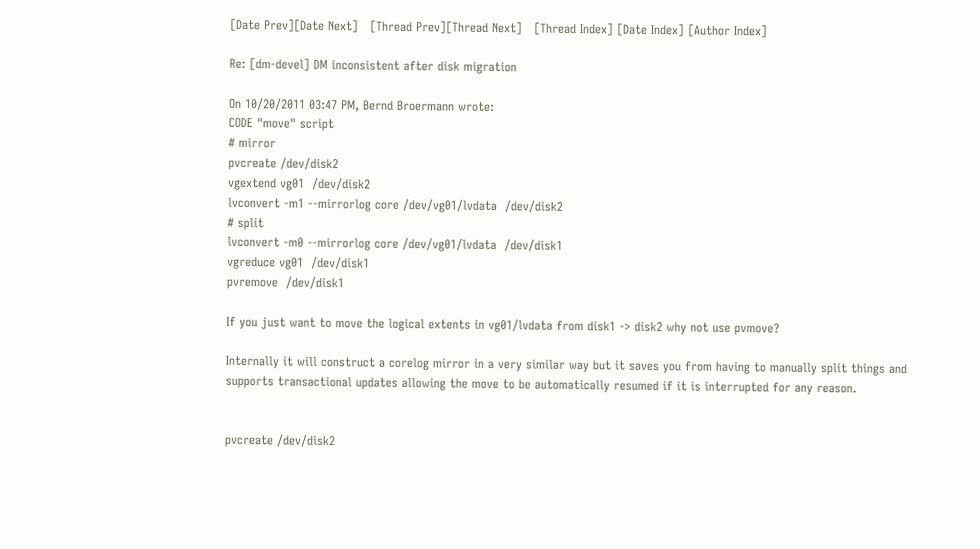[Date Prev][Date Next]   [Thread Prev][Thread Next]   [Thread Index] [Date Index] [Author Index]

Re: [dm-devel] DM inconsistent after disk migration

On 10/20/2011 03:47 PM, Bernd Broermann wrote:
CODE "move" script
# mirror
pvcreate /dev/disk2
vgextend vg01  /dev/disk2
lvconvert -m1 --mirrorlog core /dev/vg01/lvdata  /dev/disk2
# split
lvconvert -m0 --mirrorlog core /dev/vg01/lvdata  /dev/disk1
vgreduce vg01  /dev/disk1
pvremove  /dev/disk1

If you just want to move the logical extents in vg01/lvdata from disk1 -> disk2 why not use pvmove?

Internally it will construct a corelog mirror in a very similar way but it saves you from having to manually split things and supports transactional updates allowing the move to be automatically resumed if it is interrupted for any reason.


pvcreate /dev/disk2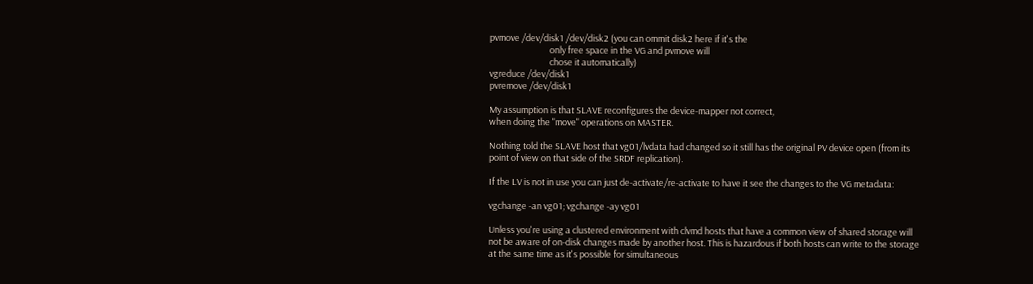pvmove /dev/disk1 /dev/disk2 (you can ommit disk2 here if it's the
                              only free space in the VG and pvmove will
                              chose it automatically)
vgreduce /dev/disk1
pvremove /dev/disk1

My assumption is that SLAVE reconfigures the device-mapper not correct,
when doing the "move" operations on MASTER.

Nothing told the SLAVE host that vg01/lvdata had changed so it still has the original PV device open (from its point of view on that side of the SRDF replication).

If the LV is not in use you can just de-activate/re-activate to have it see the changes to the VG metadata:

vgchange -an vg01; vgchange -ay vg01

Unless you're using a clustered environment with clvmd hosts that have a common view of shared storage will not be aware of on-disk changes made by another host. This is hazardous if both hosts can write to the storage at the same time as it's possible for simultaneous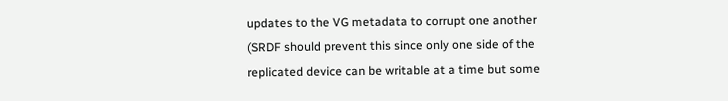updates to the VG metadata to corrupt one another (SRDF should prevent this since only one side of the replicated device can be writable at a time but some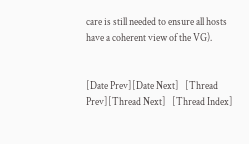care is still needed to ensure all hosts have a coherent view of the VG).


[Date Prev][Date Next]   [Thread Prev][Thread Next]   [Thread Index]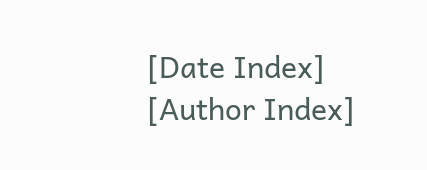[Date Index] [Author Index]